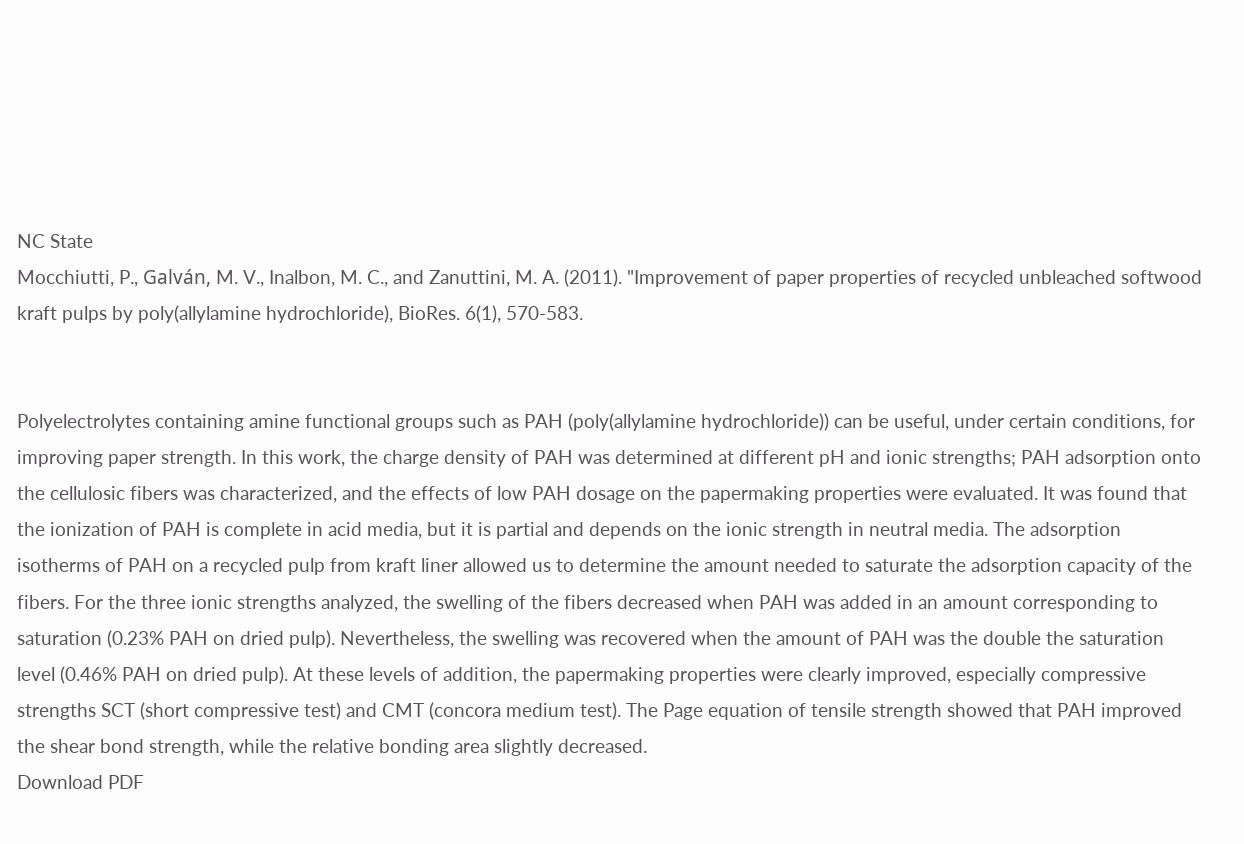NC State
Mocchiutti, P., Galván, M. V., Inalbon, M. C., and Zanuttini, M. A. (2011). "Improvement of paper properties of recycled unbleached softwood kraft pulps by poly(allylamine hydrochloride), BioRes. 6(1), 570-583.


Polyelectrolytes containing amine functional groups such as PAH (poly(allylamine hydrochloride)) can be useful, under certain conditions, for improving paper strength. In this work, the charge density of PAH was determined at different pH and ionic strengths; PAH adsorption onto the cellulosic fibers was characterized, and the effects of low PAH dosage on the papermaking properties were evaluated. It was found that the ionization of PAH is complete in acid media, but it is partial and depends on the ionic strength in neutral media. The adsorption isotherms of PAH on a recycled pulp from kraft liner allowed us to determine the amount needed to saturate the adsorption capacity of the fibers. For the three ionic strengths analyzed, the swelling of the fibers decreased when PAH was added in an amount corresponding to saturation (0.23% PAH on dried pulp). Nevertheless, the swelling was recovered when the amount of PAH was the double the saturation level (0.46% PAH on dried pulp). At these levels of addition, the papermaking properties were clearly improved, especially compressive strengths SCT (short compressive test) and CMT (concora medium test). The Page equation of tensile strength showed that PAH improved the shear bond strength, while the relative bonding area slightly decreased.
Download PDF